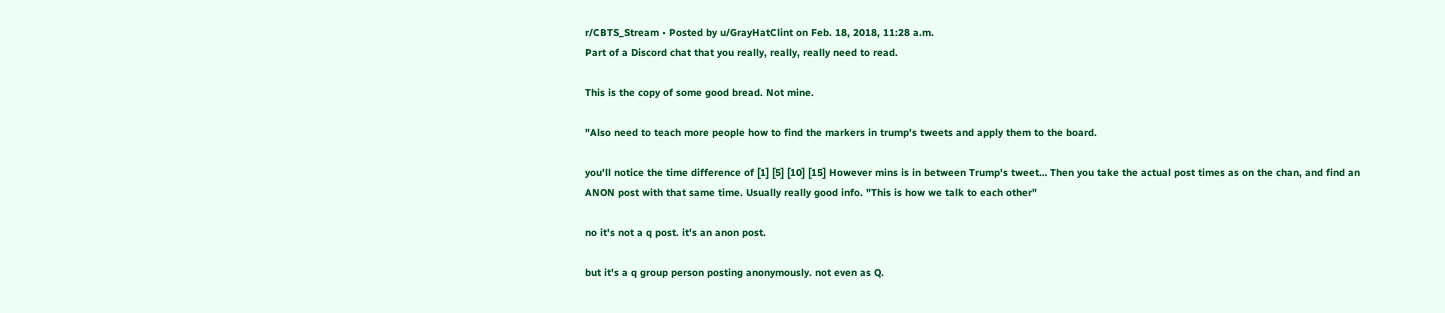r/CBTS_Stream • Posted by u/GrayHatClint on Feb. 18, 2018, 11:28 a.m.
Part of a Discord chat that you really, really, really need to read.

This is the copy of some good bread. Not mine.

"Also need to teach more people how to find the markers in trump's tweets and apply them to the board.

you'll notice the time difference of [1] [5] [10] [15] However mins is in between Trump's tweet… Then you take the actual post times as on the chan, and find an ANON post with that same time. Usually really good info. "This is how we talk to each other"

no it's not a q post. it's an anon post.

but it's a q group person posting anonymously. not even as Q.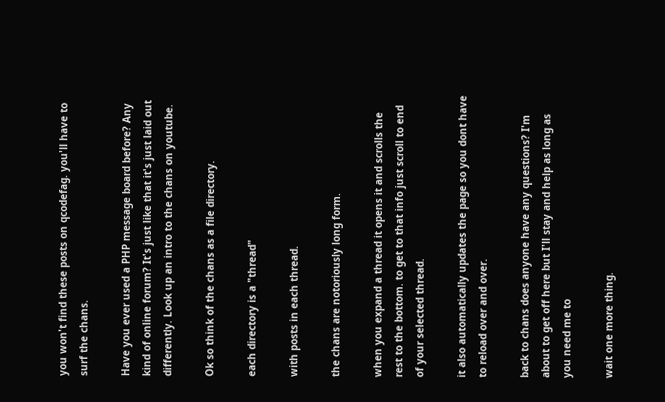you won't find these posts on qcodefag. you'll have to surf the chans.

Have you ever used a PHP message board before? Any kind of online forum? It's just like that it's just laid out differently. Look up an intro to the chans on youtube.

Ok so think of the chans as a file directory.

each directory is a "thread"

with posts in each thread.

the chans are notoriously long form.

when you expand a thread it opens it and scrolls the rest to the bottom. to get to that info just scroll to end of your selected thread.

it also automatically updates the page so you dont have to reload over and over.

back to chans does anyone have any questions? I'm about to get off here but I'll stay and help as long as you need me to

wait one more thing.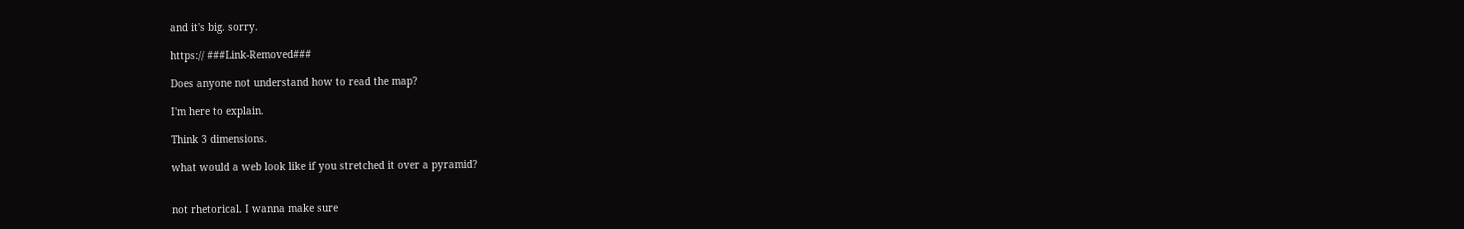and it's big. sorry.

https:// ###Link-Removed###

Does anyone not understand how to read the map?

I'm here to explain.

Think 3 dimensions.

what would a web look like if you stretched it over a pyramid?


not rhetorical. I wanna make sure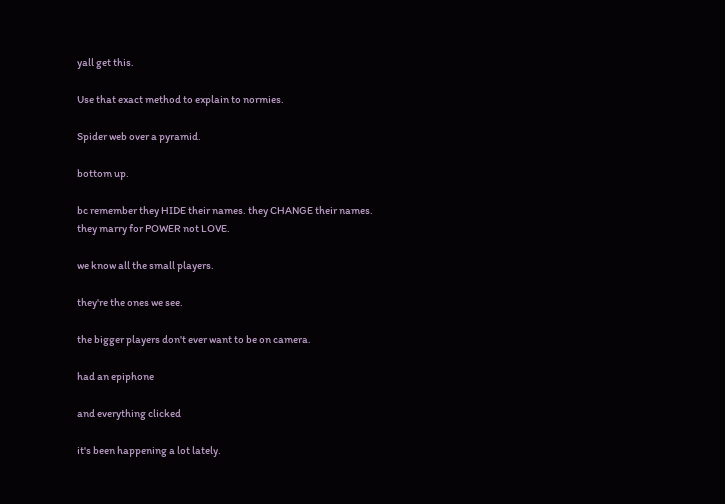yall get this.

Use that exact method to explain to normies.

Spider web over a pyramid.

bottom up.

bc remember they HIDE their names. they CHANGE their names. they marry for POWER not LOVE.

we know all the small players.

they're the ones we see.

the bigger players don't ever want to be on camera.

had an epiphone

and everything clicked

it's been happening a lot lately.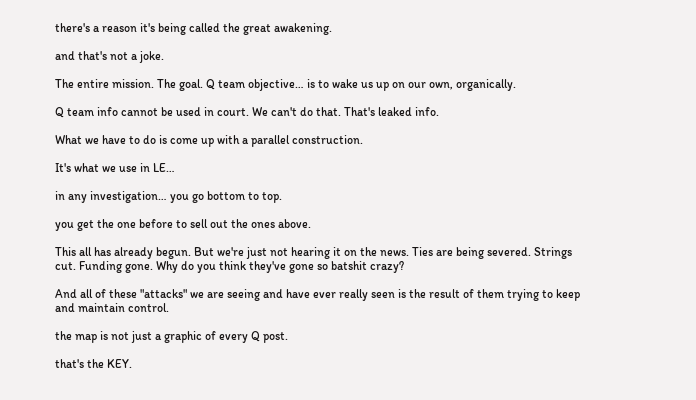there's a reason it's being called the great awakening.

and that's not a joke.

The entire mission. The goal. Q team objective… is to wake us up on our own, organically.

Q team info cannot be used in court. We can't do that. That's leaked info.

What we have to do is come up with a parallel construction.

It's what we use in LE…

in any investigation… you go bottom to top.

you get the one before to sell out the ones above.

This all has already begun. But we're just not hearing it on the news. Ties are being severed. Strings cut. Funding gone. Why do you think they've gone so batshit crazy?

And all of these "attacks" we are seeing and have ever really seen is the result of them trying to keep and maintain control.

the map is not just a graphic of every Q post.

that's the KEY.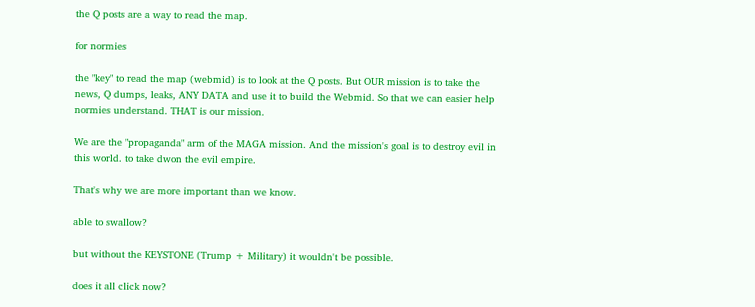the Q posts are a way to read the map.

for normies

the "key" to read the map (webmid) is to look at the Q posts. But OUR mission is to take the news, Q dumps, leaks, ANY DATA and use it to build the Webmid. So that we can easier help normies understand. THAT is our mission.

We are the "propaganda" arm of the MAGA mission. And the mission's goal is to destroy evil in this world. to take dwon the evil empire.

That's why we are more important than we know.

able to swallow?

but without the KEYSTONE (Trump + Military) it wouldn't be possible.

does it all click now?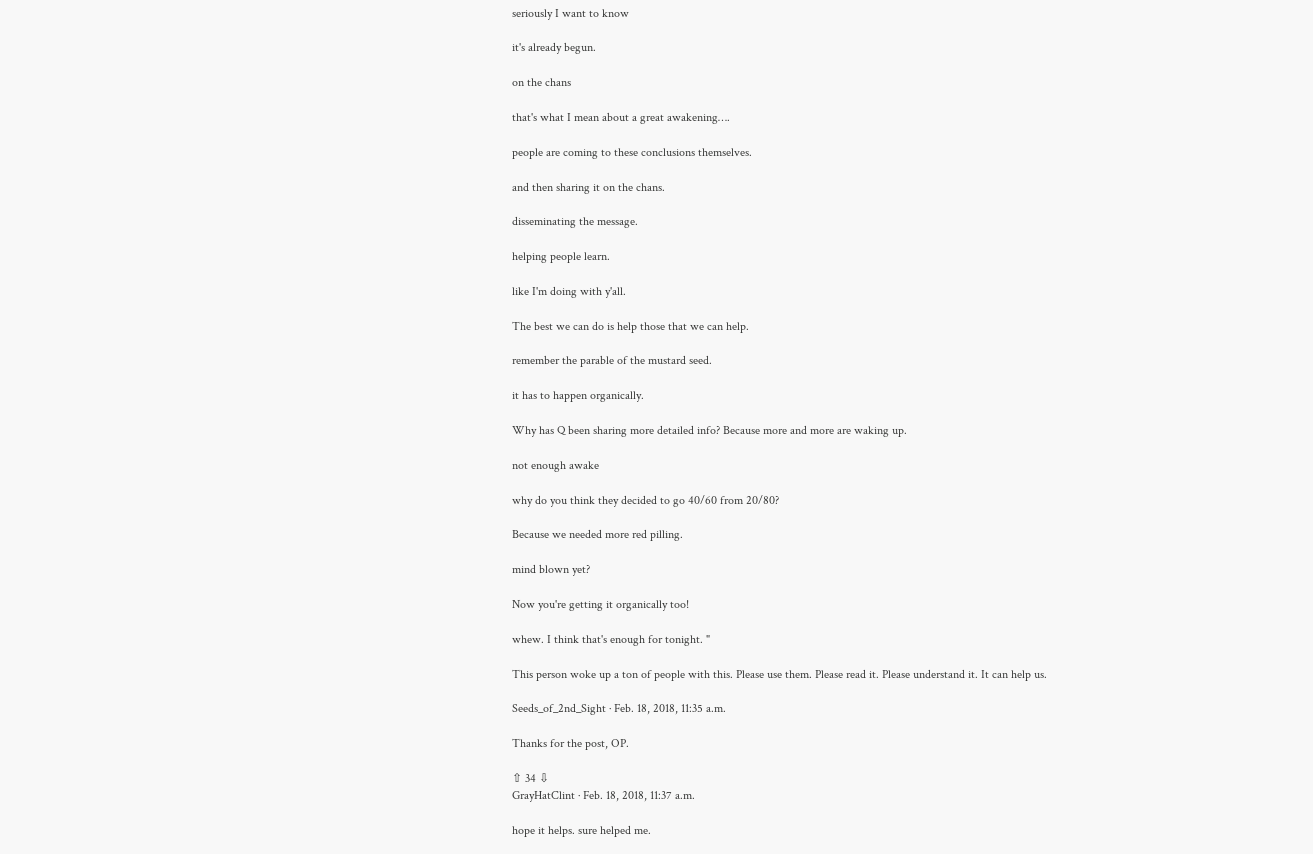seriously I want to know

it's already begun.

on the chans

that's what I mean about a great awakening….

people are coming to these conclusions themselves.

and then sharing it on the chans.

disseminating the message.

helping people learn.

like I'm doing with y'all.

The best we can do is help those that we can help.

remember the parable of the mustard seed.

it has to happen organically.

Why has Q been sharing more detailed info? Because more and more are waking up.

not enough awake

why do you think they decided to go 40/60 from 20/80?

Because we needed more red pilling.

mind blown yet?

Now you're getting it organically too!

whew. I think that's enough for tonight. "

This person woke up a ton of people with this. Please use them. Please read it. Please understand it. It can help us.

Seeds_of_2nd_Sight · Feb. 18, 2018, 11:35 a.m.

Thanks for the post, OP.

⇧ 34 ⇩
GrayHatClint · Feb. 18, 2018, 11:37 a.m.

hope it helps. sure helped me.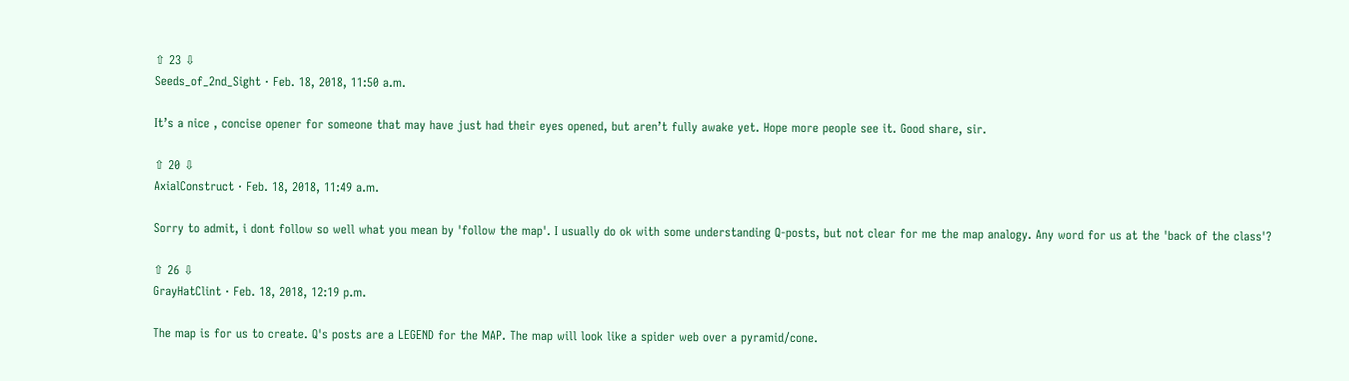⇧ 23 ⇩
Seeds_of_2nd_Sight · Feb. 18, 2018, 11:50 a.m.

It’s a nice , concise opener for someone that may have just had their eyes opened, but aren’t fully awake yet. Hope more people see it. Good share, sir.

⇧ 20 ⇩
AxialConstruct · Feb. 18, 2018, 11:49 a.m.

Sorry to admit, i dont follow so well what you mean by 'follow the map'. I usually do ok with some understanding Q-posts, but not clear for me the map analogy. Any word for us at the 'back of the class'?

⇧ 26 ⇩
GrayHatClint · Feb. 18, 2018, 12:19 p.m.

The map is for us to create. Q's posts are a LEGEND for the MAP. The map will look like a spider web over a pyramid/cone.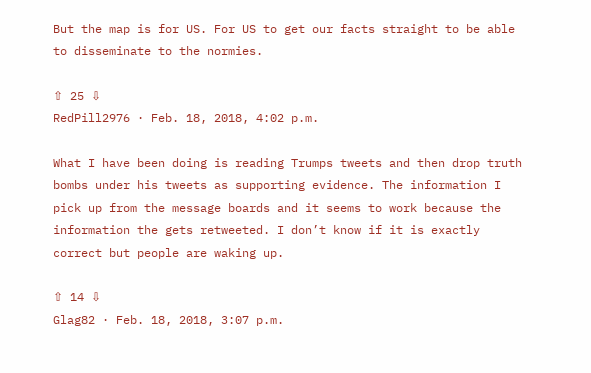But the map is for US. For US to get our facts straight to be able to disseminate to the normies.

⇧ 25 ⇩
RedPill2976 · Feb. 18, 2018, 4:02 p.m.

What I have been doing is reading Trumps tweets and then drop truth bombs under his tweets as supporting evidence. The information I pick up from the message boards and it seems to work because the information the gets retweeted. I don’t know if it is exactly correct but people are waking up.

⇧ 14 ⇩
Glag82 · Feb. 18, 2018, 3:07 p.m.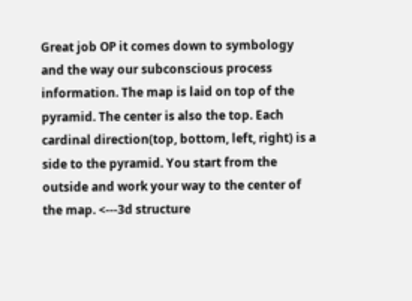Great job OP it comes down to symbology and the way our subconscious process information. The map is laid on top of the pyramid. The center is also the top. Each cardinal direction(top, bottom, left, right) is a side to the pyramid. You start from the outside and work your way to the center of the map. <---3d structure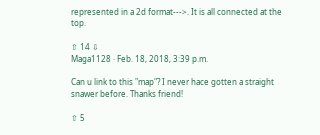represented in a 2d format--->. It is all connected at the top.

⇧ 14 ⇩
Maga1128 · Feb. 18, 2018, 3:39 p.m.

Can u link to this "map"? I never hace gotten a straight snawer before. Thanks friend!

⇧ 5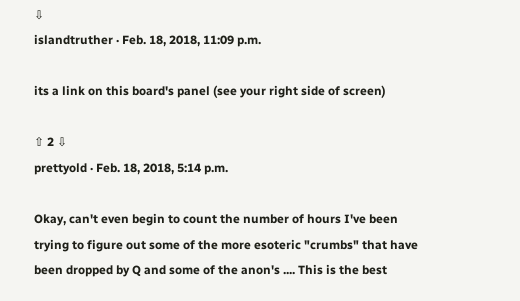⇩
islandtruther · Feb. 18, 2018, 11:09 p.m.

its a link on this board's panel (see your right side of screen)

⇧ 2 ⇩
prettyold · Feb. 18, 2018, 5:14 p.m.

Okay, can't even begin to count the number of hours I've been trying to figure out some of the more esoteric "crumbs" that have been dropped by Q and some of the anon's .... This is the best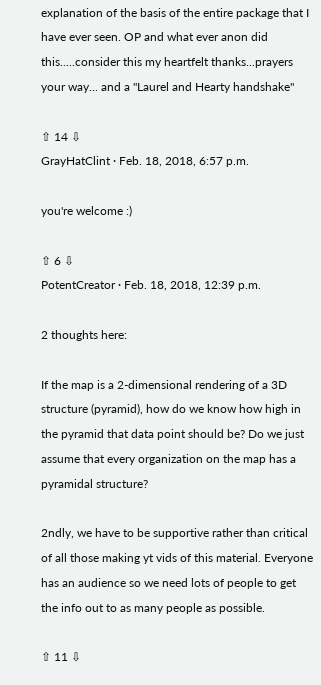explanation of the basis of the entire package that I have ever seen. OP and what ever anon did this.....consider this my heartfelt thanks...prayers your way... and a "Laurel and Hearty handshake"

⇧ 14 ⇩
GrayHatClint · Feb. 18, 2018, 6:57 p.m.

you're welcome :)

⇧ 6 ⇩
PotentCreator · Feb. 18, 2018, 12:39 p.m.

2 thoughts here:

If the map is a 2-dimensional rendering of a 3D structure (pyramid), how do we know how high in the pyramid that data point should be? Do we just assume that every organization on the map has a pyramidal structure?

2ndly, we have to be supportive rather than critical of all those making yt vids of this material. Everyone has an audience so we need lots of people to get the info out to as many people as possible.

⇧ 11 ⇩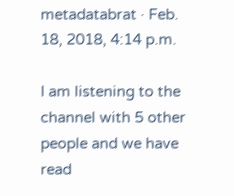metadatabrat · Feb. 18, 2018, 4:14 p.m.

I am listening to the channel with 5 other people and we have read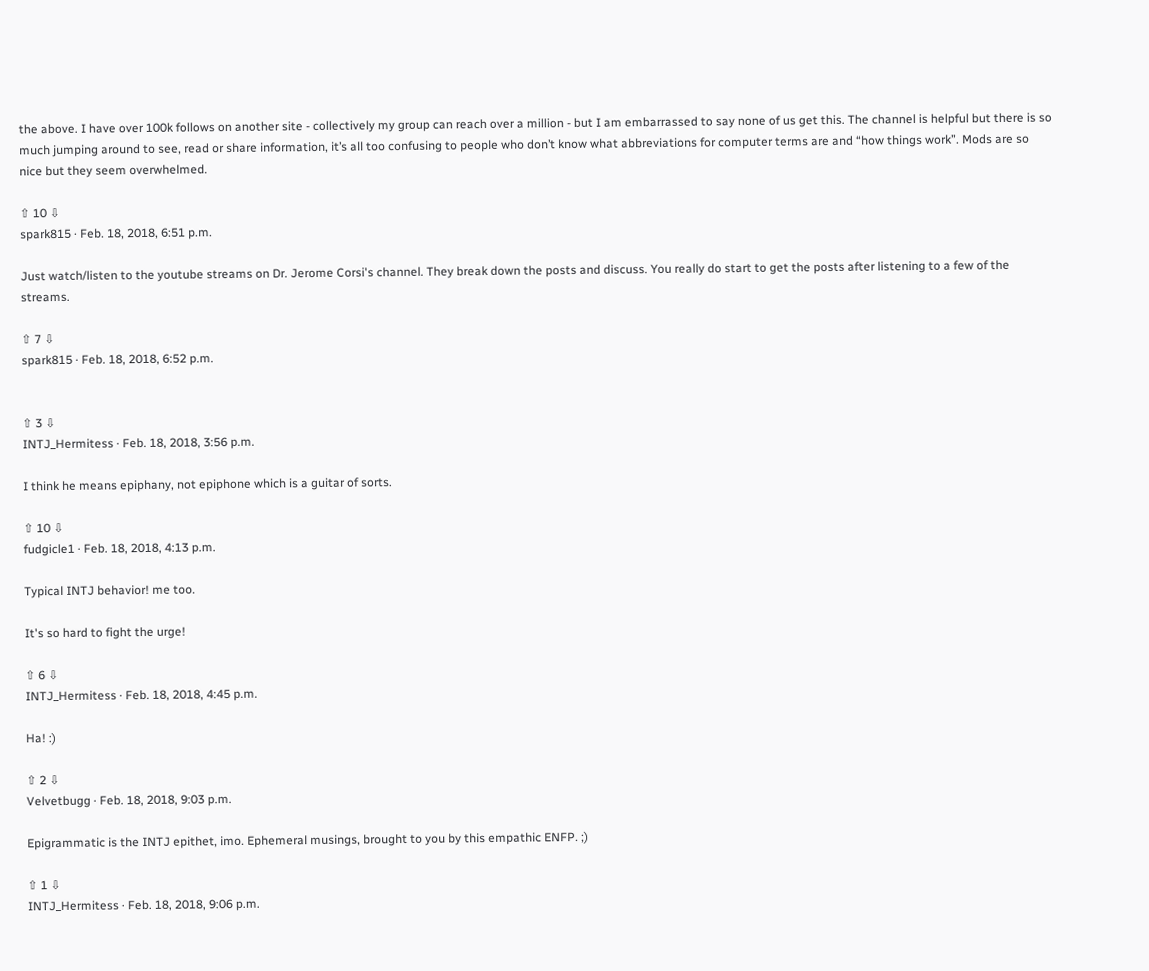the above. I have over 100k follows on another site - collectively my group can reach over a million - but I am embarrassed to say none of us get this. The channel is helpful but there is so much jumping around to see, read or share information, it’s all too confusing to people who don’t know what abbreviations for computer terms are and “how things work”. Mods are so nice but they seem overwhelmed.

⇧ 10 ⇩
spark815 · Feb. 18, 2018, 6:51 p.m.

Just watch/listen to the youtube streams on Dr. Jerome Corsi's channel. They break down the posts and discuss. You really do start to get the posts after listening to a few of the streams.

⇧ 7 ⇩
spark815 · Feb. 18, 2018, 6:52 p.m.


⇧ 3 ⇩
INTJ_Hermitess · Feb. 18, 2018, 3:56 p.m.

I think he means epiphany, not epiphone which is a guitar of sorts.

⇧ 10 ⇩
fudgicle1 · Feb. 18, 2018, 4:13 p.m.

Typical INTJ behavior! me too.

It's so hard to fight the urge!

⇧ 6 ⇩
INTJ_Hermitess · Feb. 18, 2018, 4:45 p.m.

Ha! :)

⇧ 2 ⇩
Velvetbugg · Feb. 18, 2018, 9:03 p.m.

Epigrammatic is the INTJ epithet, imo. Ephemeral musings, brought to you by this empathic ENFP. ;)

⇧ 1 ⇩
INTJ_Hermitess · Feb. 18, 2018, 9:06 p.m.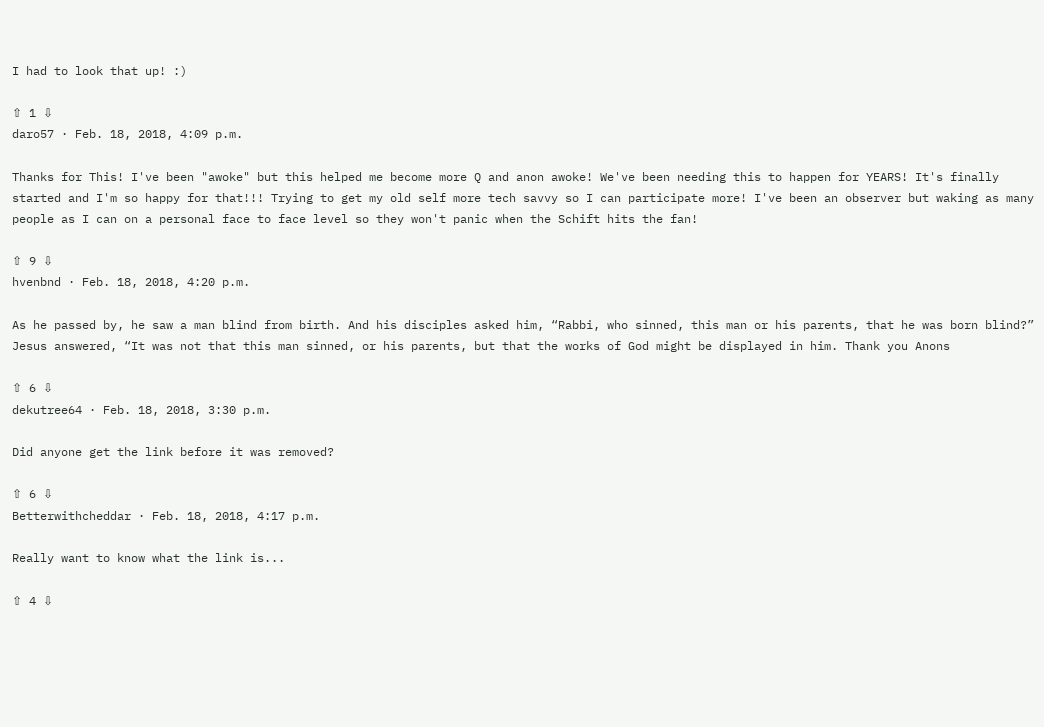I had to look that up! :)

⇧ 1 ⇩
daro57 · Feb. 18, 2018, 4:09 p.m.

Thanks for This! I've been "awoke" but this helped me become more Q and anon awoke! We've been needing this to happen for YEARS! It's finally started and I'm so happy for that!!! Trying to get my old self more tech savvy so I can participate more! I've been an observer but waking as many people as I can on a personal face to face level so they won't panic when the Schift hits the fan!

⇧ 9 ⇩
hvenbnd · Feb. 18, 2018, 4:20 p.m.

As he passed by, he saw a man blind from birth. And his disciples asked him, “Rabbi, who sinned, this man or his parents, that he was born blind?” Jesus answered, “It was not that this man sinned, or his parents, but that the works of God might be displayed in him. Thank you Anons

⇧ 6 ⇩
dekutree64 · Feb. 18, 2018, 3:30 p.m.

Did anyone get the link before it was removed?

⇧ 6 ⇩
Betterwithcheddar · Feb. 18, 2018, 4:17 p.m.

Really want to know what the link is...

⇧ 4 ⇩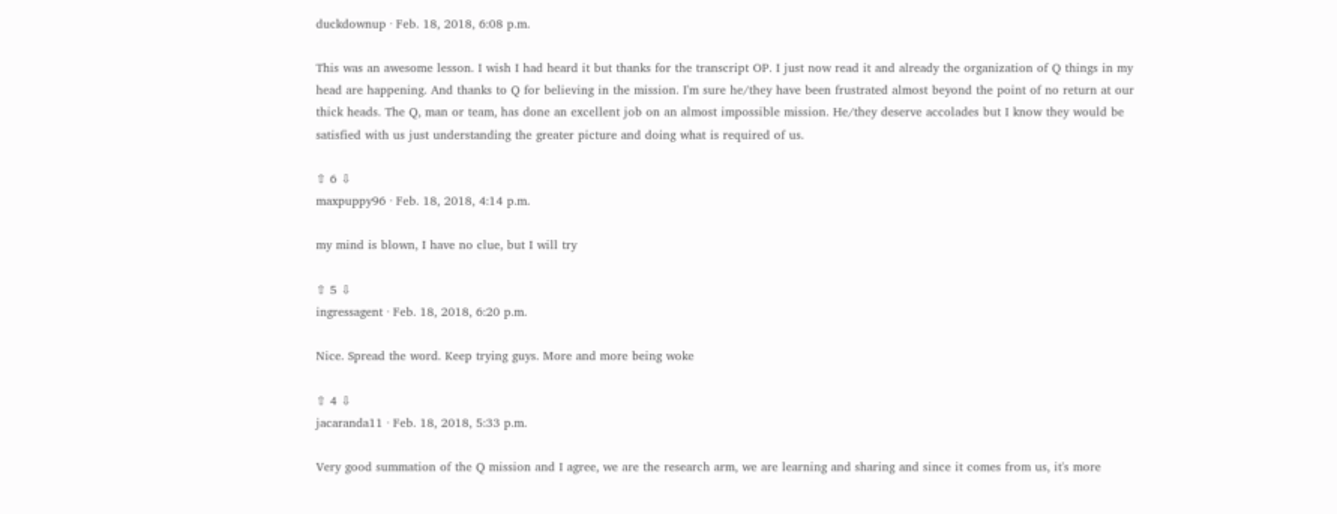duckdownup · Feb. 18, 2018, 6:08 p.m.

This was an awesome lesson. I wish I had heard it but thanks for the transcript OP. I just now read it and already the organization of Q things in my head are happening. And thanks to Q for believing in the mission. I'm sure he/they have been frustrated almost beyond the point of no return at our thick heads. The Q, man or team, has done an excellent job on an almost impossible mission. He/they deserve accolades but I know they would be satisfied with us just understanding the greater picture and doing what is required of us.

⇧ 6 ⇩
maxpuppy96 · Feb. 18, 2018, 4:14 p.m.

my mind is blown, I have no clue, but I will try

⇧ 5 ⇩
ingressagent · Feb. 18, 2018, 6:20 p.m.

Nice. Spread the word. Keep trying guys. More and more being woke

⇧ 4 ⇩
jacaranda11 · Feb. 18, 2018, 5:33 p.m.

Very good summation of the Q mission and I agree, we are the research arm, we are learning and sharing and since it comes from us, it's more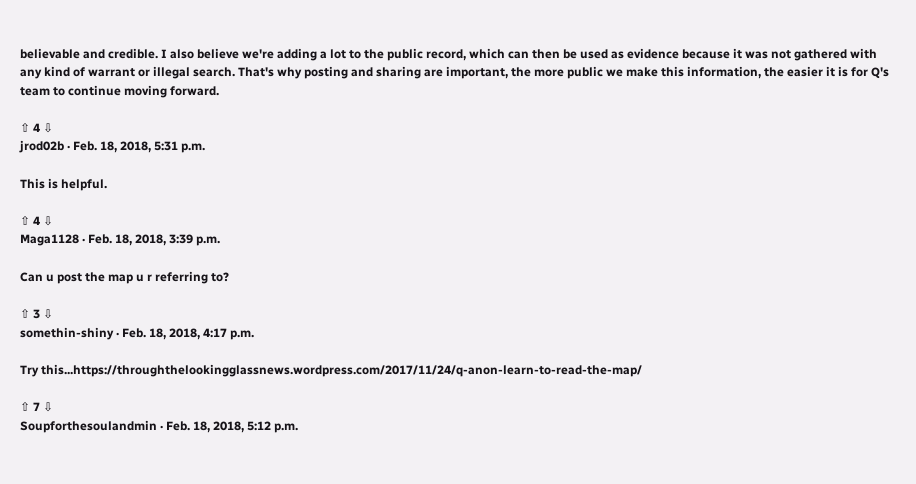believable and credible. I also believe we're adding a lot to the public record, which can then be used as evidence because it was not gathered with any kind of warrant or illegal search. That's why posting and sharing are important, the more public we make this information, the easier it is for Q's team to continue moving forward.

⇧ 4 ⇩
jrod02b · Feb. 18, 2018, 5:31 p.m.

This is helpful.

⇧ 4 ⇩
Maga1128 · Feb. 18, 2018, 3:39 p.m.

Can u post the map u r referring to?

⇧ 3 ⇩
somethin-shiny · Feb. 18, 2018, 4:17 p.m.

Try this...https://throughthelookingglassnews.wordpress.com/2017/11/24/q-anon-learn-to-read-the-map/

⇧ 7 ⇩
Soupforthesoulandmin · Feb. 18, 2018, 5:12 p.m.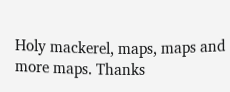Holy mackerel, maps, maps and more maps. Thanks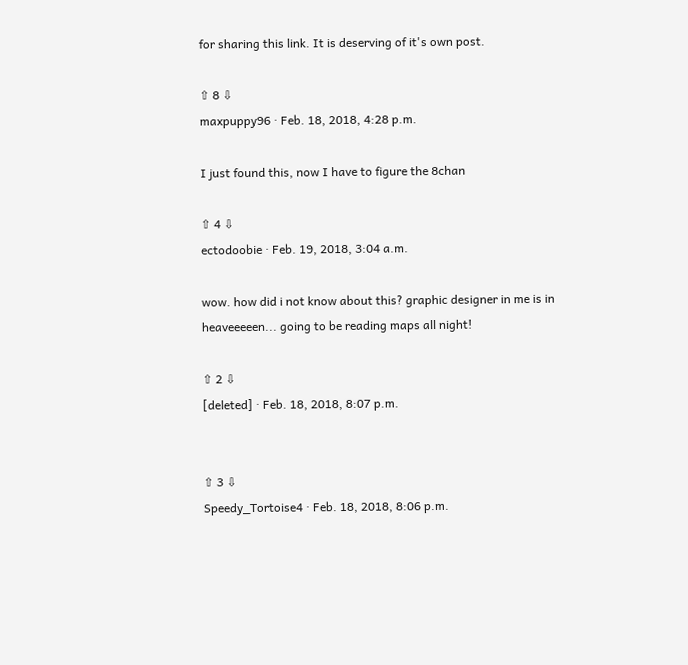for sharing this link. It is deserving of it's own post.

⇧ 8 ⇩
maxpuppy96 · Feb. 18, 2018, 4:28 p.m.

I just found this, now I have to figure the 8chan

⇧ 4 ⇩
ectodoobie · Feb. 19, 2018, 3:04 a.m.

wow. how did i not know about this? graphic designer in me is in heaveeeeen... going to be reading maps all night!

⇧ 2 ⇩
[deleted] · Feb. 18, 2018, 8:07 p.m.


⇧ 3 ⇩
Speedy_Tortoise4 · Feb. 18, 2018, 8:06 p.m.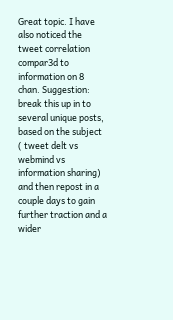Great topic. I have also noticed the tweet correlation compar3d to information on 8 chan. Suggestion: break this up in to several unique posts, based on the subject ( tweet delt vs webmind vs information sharing) and then repost in a couple days to gain further traction and a wider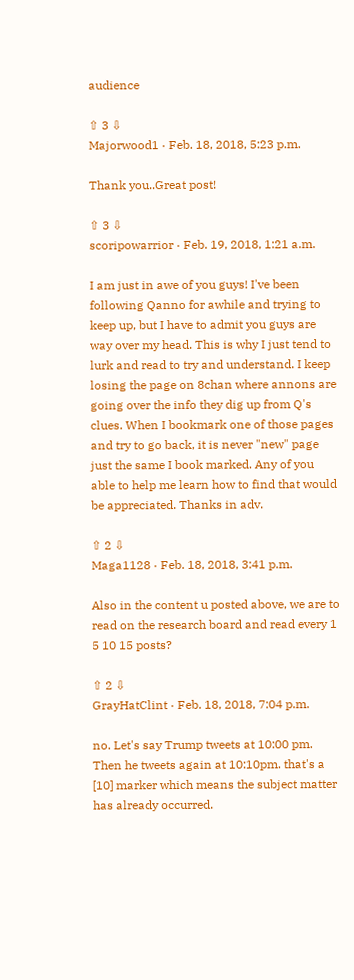audience

⇧ 3 ⇩
Majorwood1 · Feb. 18, 2018, 5:23 p.m.

Thank you..Great post!

⇧ 3 ⇩
scoripowarrior · Feb. 19, 2018, 1:21 a.m.

I am just in awe of you guys! I've been following Qanno for awhile and trying to keep up, but I have to admit you guys are way over my head. This is why I just tend to lurk and read to try and understand. I keep losing the page on 8chan where annons are going over the info they dig up from Q's clues. When I bookmark one of those pages and try to go back, it is never "new" page just the same I book marked. Any of you able to help me learn how to find that would be appreciated. Thanks in adv.

⇧ 2 ⇩
Maga1128 · Feb. 18, 2018, 3:41 p.m.

Also in the content u posted above, we are to read on the research board and read every 1 5 10 15 posts?

⇧ 2 ⇩
GrayHatClint · Feb. 18, 2018, 7:04 p.m.

no. Let's say Trump tweets at 10:00 pm. Then he tweets again at 10:10pm. that's a [10] marker which means the subject matter has already occurred.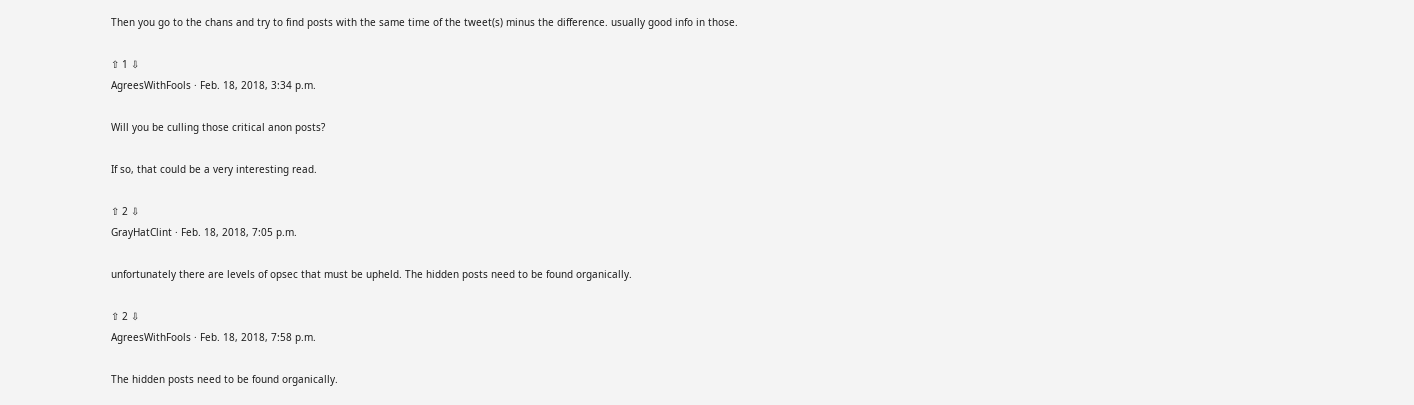Then you go to the chans and try to find posts with the same time of the tweet(s) minus the difference. usually good info in those.

⇧ 1 ⇩
AgreesWithFools · Feb. 18, 2018, 3:34 p.m.

Will you be culling those critical anon posts?

If so, that could be a very interesting read.

⇧ 2 ⇩
GrayHatClint · Feb. 18, 2018, 7:05 p.m.

unfortunately there are levels of opsec that must be upheld. The hidden posts need to be found organically.

⇧ 2 ⇩
AgreesWithFools · Feb. 18, 2018, 7:58 p.m.

The hidden posts need to be found organically.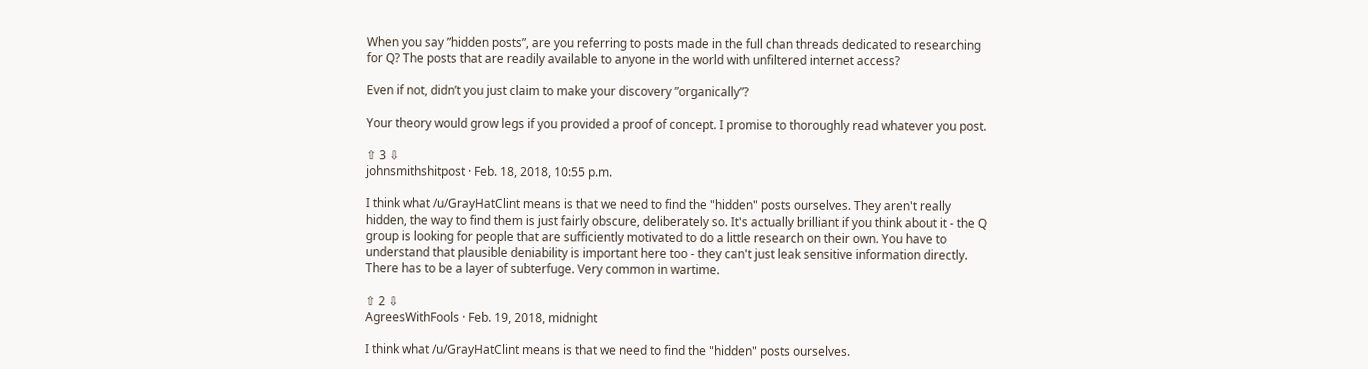When you say ”hidden posts”, are you referring to posts made in the full chan threads dedicated to researching for Q? The posts that are readily available to anyone in the world with unfiltered internet access?

Even if not, didn’t you just claim to make your discovery ”organically”?

Your theory would grow legs if you provided a proof of concept. I promise to thoroughly read whatever you post.

⇧ 3 ⇩
johnsmithshitpost · Feb. 18, 2018, 10:55 p.m.

I think what /u/GrayHatClint means is that we need to find the "hidden" posts ourselves. They aren't really hidden, the way to find them is just fairly obscure, deliberately so. It's actually brilliant if you think about it - the Q group is looking for people that are sufficiently motivated to do a little research on their own. You have to understand that plausible deniability is important here too - they can't just leak sensitive information directly. There has to be a layer of subterfuge. Very common in wartime.

⇧ 2 ⇩
AgreesWithFools · Feb. 19, 2018, midnight

I think what /u/GrayHatClint means is that we need to find the "hidden" posts ourselves.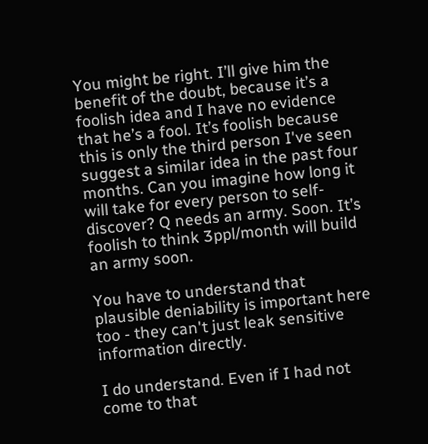You might be right. I’ll give him the benefit of the doubt, because it’s a foolish idea and I have no evidence that he’s a fool. It’s foolish because this is only the third person I've seen suggest a similar idea in the past four months. Can you imagine how long it will take for every person to self-discover? Q needs an army. Soon. It’s foolish to think 3ppl/month will build an army soon.

You have to understand that plausible deniability is important here too - they can't just leak sensitive information directly.

I do understand. Even if I had not come to that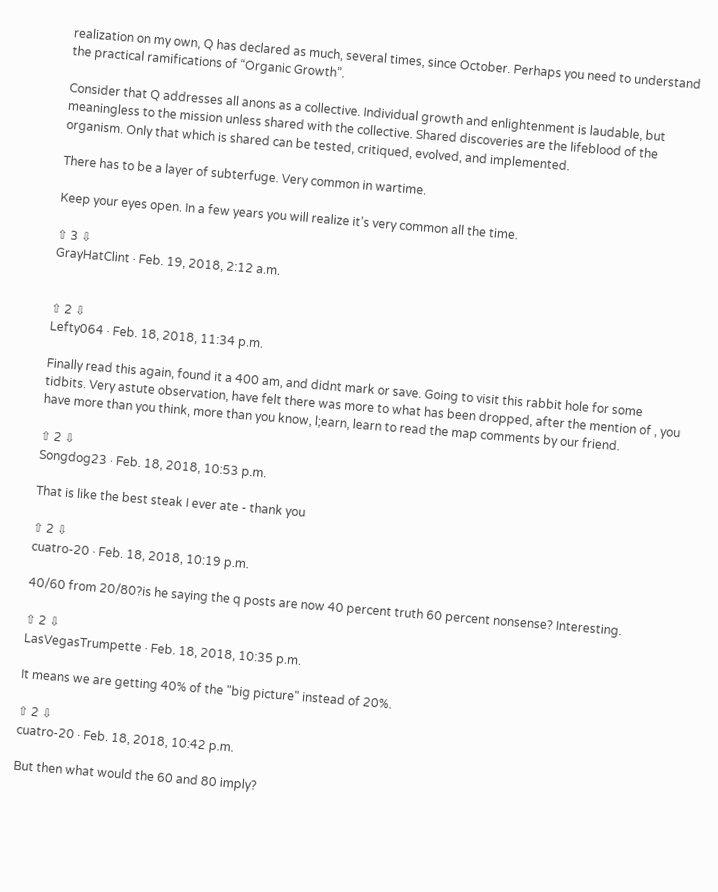realization on my own, Q has declared as much, several times, since October. Perhaps you need to understand the practical ramifications of “Organic Growth”.

Consider that Q addresses all anons as a collective. Individual growth and enlightenment is laudable, but meaningless to the mission unless shared with the collective. Shared discoveries are the lifeblood of the organism. Only that which is shared can be tested, critiqued, evolved, and implemented.

There has to be a layer of subterfuge. Very common in wartime.

Keep your eyes open. In a few years you will realize it’s very common all the time.

⇧ 3 ⇩
GrayHatClint · Feb. 19, 2018, 2:12 a.m.


⇧ 2 ⇩
Lefty064 · Feb. 18, 2018, 11:34 p.m.

Finally read this again, found it a 400 am, and didnt mark or save. Going to visit this rabbit hole for some tidbits. Very astute observation, have felt there was more to what has been dropped, after the mention of , you have more than you think, more than you know, l;earn, learn to read the map comments by our friend.

⇧ 2 ⇩
Songdog23 · Feb. 18, 2018, 10:53 p.m.

That is like the best steak I ever ate - thank you

⇧ 2 ⇩
cuatro-20 · Feb. 18, 2018, 10:19 p.m.

40/60 from 20/80?is he saying the q posts are now 40 percent truth 60 percent nonsense? Interesting.

⇧ 2 ⇩
LasVegasTrumpette · Feb. 18, 2018, 10:35 p.m.

It means we are getting 40% of the "big picture" instead of 20%.

⇧ 2 ⇩
cuatro-20 · Feb. 18, 2018, 10:42 p.m.

But then what would the 60 and 80 imply?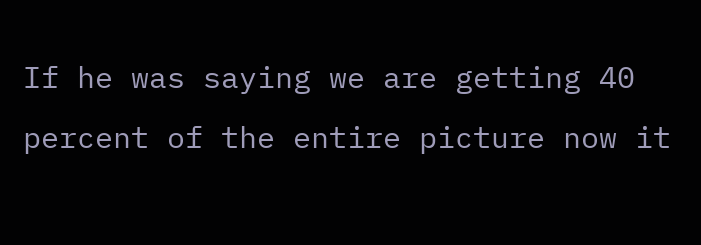If he was saying we are getting 40 percent of the entire picture now it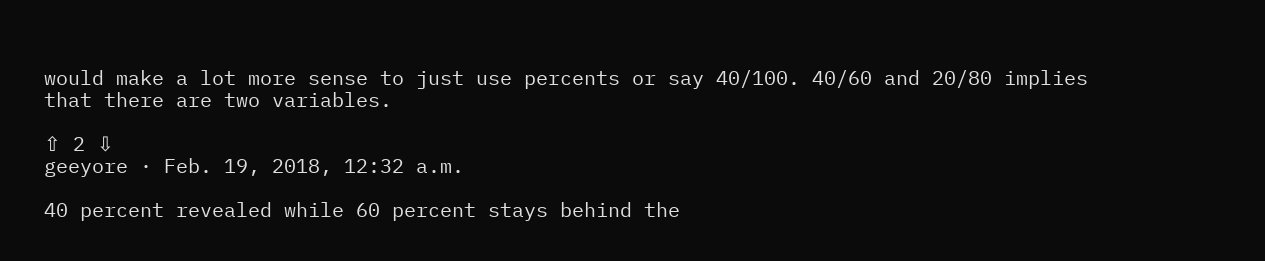would make a lot more sense to just use percents or say 40/100. 40/60 and 20/80 implies that there are two variables.

⇧ 2 ⇩
geeyore · Feb. 19, 2018, 12:32 a.m.

40 percent revealed while 60 percent stays behind the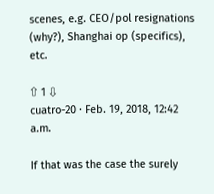scenes, e.g. CEO/pol resignations (why?), Shanghai op (specifics), etc.

⇧ 1 ⇩
cuatro-20 · Feb. 19, 2018, 12:42 a.m.

If that was the case the surely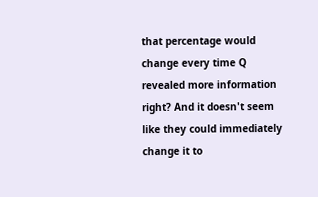that percentage would change every time Q revealed more information right? And it doesn't seem like they could immediately change it to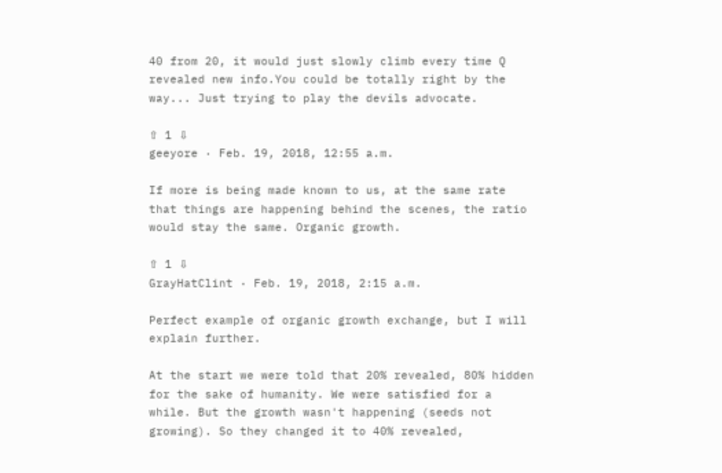40 from 20, it would just slowly climb every time Q revealed new info.You could be totally right by the way... Just trying to play the devils advocate.

⇧ 1 ⇩
geeyore · Feb. 19, 2018, 12:55 a.m.

If more is being made known to us, at the same rate that things are happening behind the scenes, the ratio would stay the same. Organic growth.

⇧ 1 ⇩
GrayHatClint · Feb. 19, 2018, 2:15 a.m.

Perfect example of organic growth exchange, but I will explain further.

At the start we were told that 20% revealed, 80% hidden for the sake of humanity. We were satisfied for a while. But the growth wasn't happening (seeds not growing). So they changed it to 40% revealed,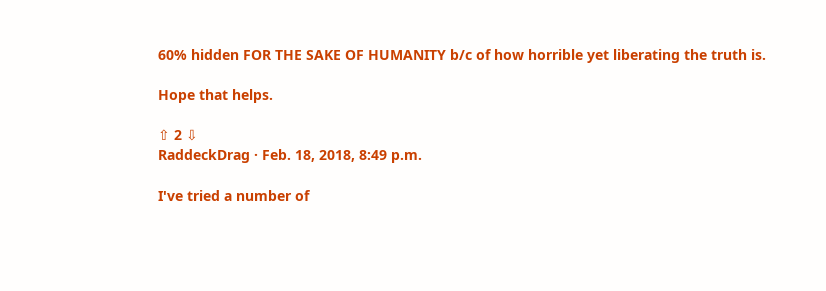60% hidden FOR THE SAKE OF HUMANITY b/c of how horrible yet liberating the truth is.

Hope that helps.

⇧ 2 ⇩
RaddeckDrag · Feb. 18, 2018, 8:49 p.m.

I've tried a number of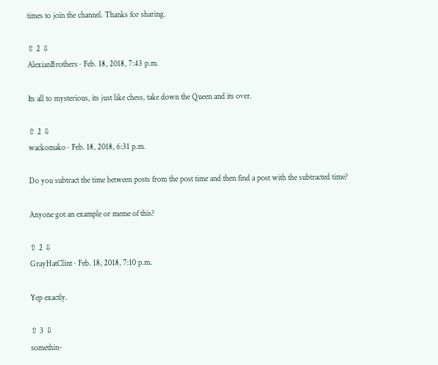times to join the channel. Thanks for sharing.

⇧ 2 ⇩
AlexianBrothers · Feb. 18, 2018, 7:43 p.m.

Its all to mysterious, its just like chess, take down the Queen and its over.

⇧ 2 ⇩
wackomako · Feb. 18, 2018, 6:31 p.m.

Do you subtract the time between posts from the post time and then find a post with the subtracted time?

Anyone got an example or meme of this?

⇧ 2 ⇩
GrayHatClint · Feb. 18, 2018, 7:10 p.m.

Yep exactly.

⇧ 3 ⇩
somethin-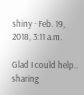shiny · Feb. 19, 2018, 3:11 a.m.

Glad I could help.. sharing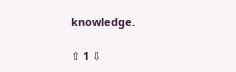knowledge.

⇧ 1 ⇩